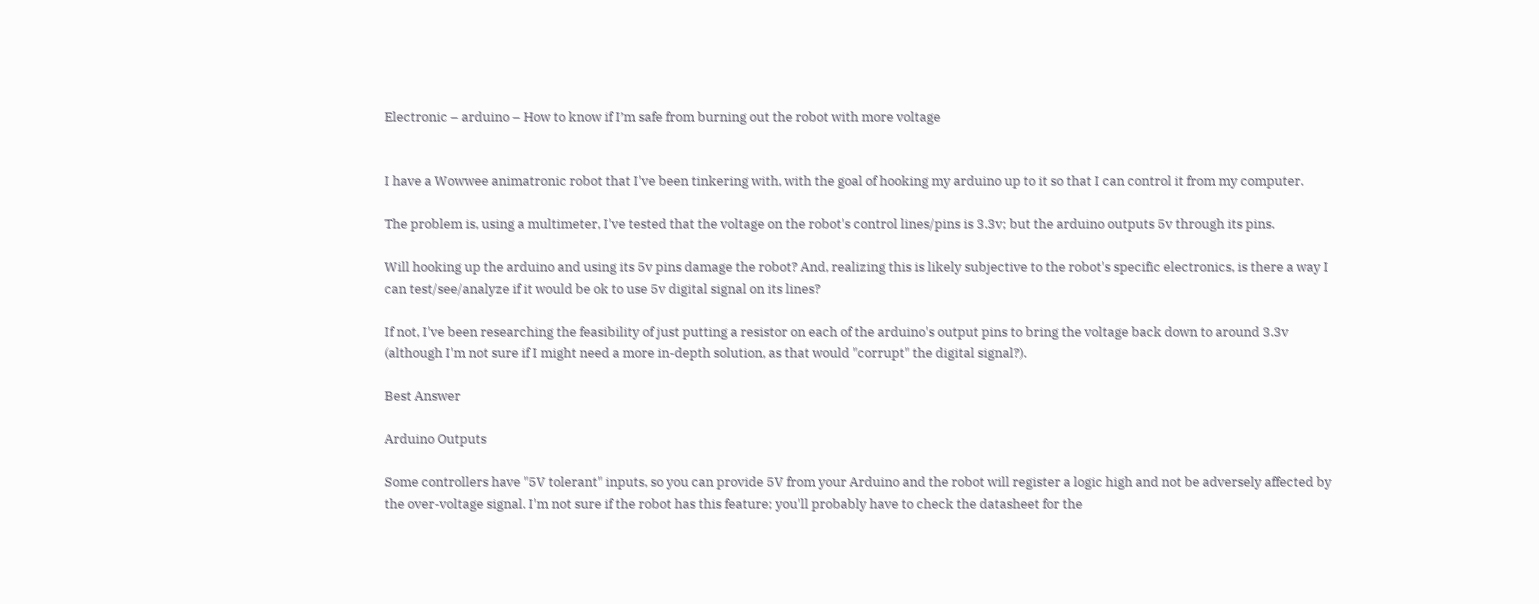Electronic – arduino – How to know if I’m safe from burning out the robot with more voltage


I have a Wowwee animatronic robot that I've been tinkering with, with the goal of hooking my arduino up to it so that I can control it from my computer.

The problem is, using a multimeter, I've tested that the voltage on the robot's control lines/pins is 3.3v; but the arduino outputs 5v through its pins.

Will hooking up the arduino and using its 5v pins damage the robot? And, realizing this is likely subjective to the robot's specific electronics, is there a way I can test/see/analyze if it would be ok to use 5v digital signal on its lines?

If not, I've been researching the feasibility of just putting a resistor on each of the arduino's output pins to bring the voltage back down to around 3.3v (although I'm not sure if I might need a more in-depth solution, as that would "corrupt" the digital signal?).

Best Answer

Arduino Outputs

Some controllers have "5V tolerant" inputs, so you can provide 5V from your Arduino and the robot will register a logic high and not be adversely affected by the over-voltage signal. I'm not sure if the robot has this feature; you'll probably have to check the datasheet for the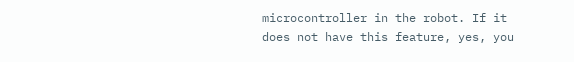microcontroller in the robot. If it does not have this feature, yes, you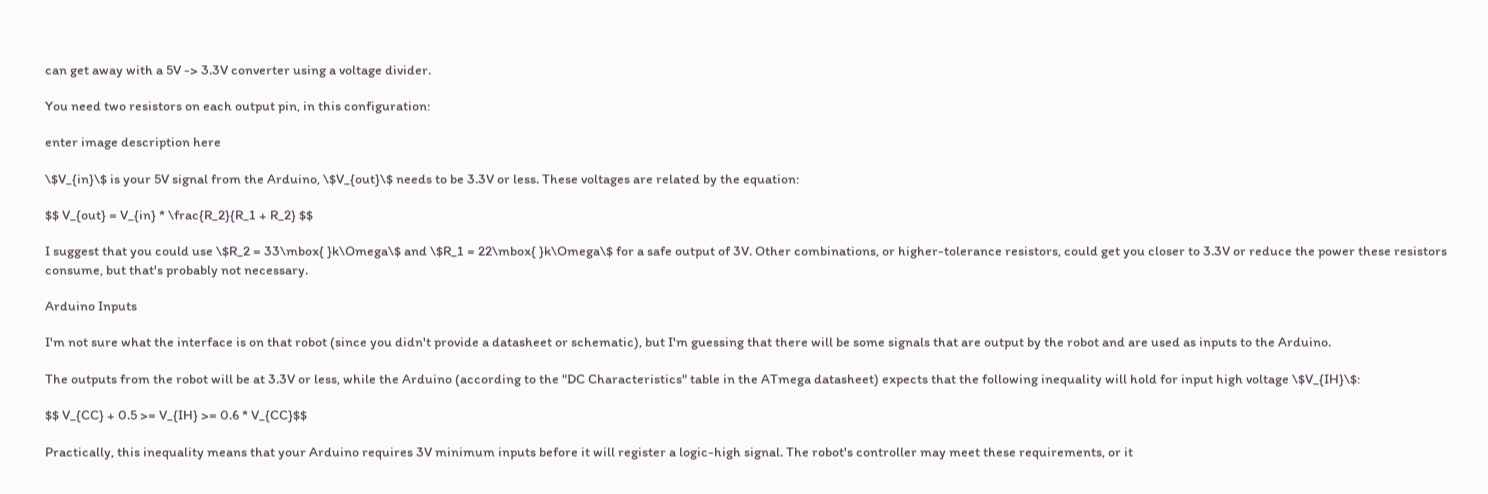can get away with a 5V -> 3.3V converter using a voltage divider.

You need two resistors on each output pin, in this configuration:

enter image description here

\$V_{in}\$ is your 5V signal from the Arduino, \$V_{out}\$ needs to be 3.3V or less. These voltages are related by the equation:

$$ V_{out} = V_{in} * \frac{R_2}{R_1 + R_2} $$

I suggest that you could use \$R_2 = 33\mbox{ }k\Omega\$ and \$R_1 = 22\mbox{ }k\Omega\$ for a safe output of 3V. Other combinations, or higher-tolerance resistors, could get you closer to 3.3V or reduce the power these resistors consume, but that's probably not necessary.

Arduino Inputs

I'm not sure what the interface is on that robot (since you didn't provide a datasheet or schematic), but I'm guessing that there will be some signals that are output by the robot and are used as inputs to the Arduino.

The outputs from the robot will be at 3.3V or less, while the Arduino (according to the "DC Characteristics" table in the ATmega datasheet) expects that the following inequality will hold for input high voltage \$V_{IH}\$:

$$ V_{CC} + 0.5 >= V_{IH} >= 0.6 * V_{CC}$$

Practically, this inequality means that your Arduino requires 3V minimum inputs before it will register a logic-high signal. The robot's controller may meet these requirements, or it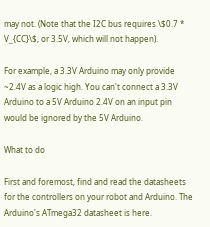may not. (Note that the I2C bus requires \$0.7 * V_{CC}\$, or 3.5V, which will not happen).

For example, a 3.3V Arduino may only provide ~2.4V as a logic high. You can't connect a 3.3V Arduino to a 5V Arduino 2.4V on an input pin would be ignored by the 5V Arduino.

What to do

First and foremost, find and read the datasheets for the controllers on your robot and Arduino. The Arduino's ATmega32 datasheet is here.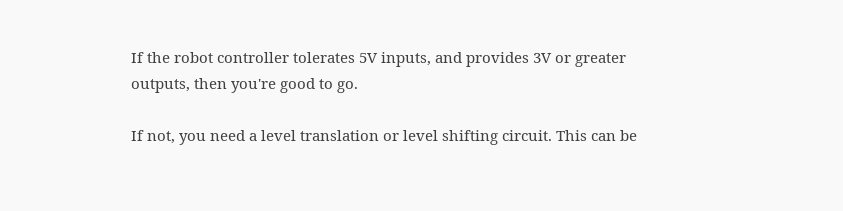If the robot controller tolerates 5V inputs, and provides 3V or greater outputs, then you're good to go.

If not, you need a level translation or level shifting circuit. This can be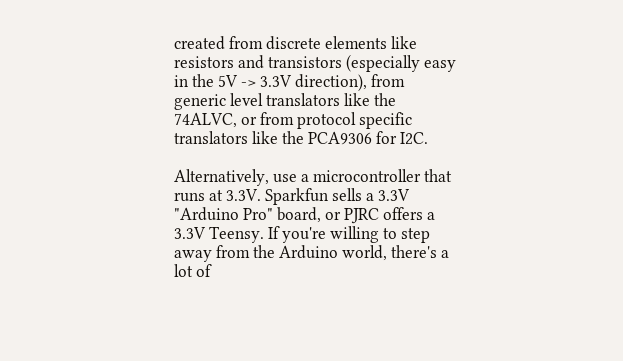created from discrete elements like resistors and transistors (especially easy in the 5V -> 3.3V direction), from generic level translators like the 74ALVC, or from protocol specific translators like the PCA9306 for I2C.

Alternatively, use a microcontroller that runs at 3.3V. Sparkfun sells a 3.3V "Arduino Pro" board, or PJRC offers a 3.3V Teensy. If you're willing to step away from the Arduino world, there's a lot of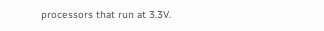processors that run at 3.3V.